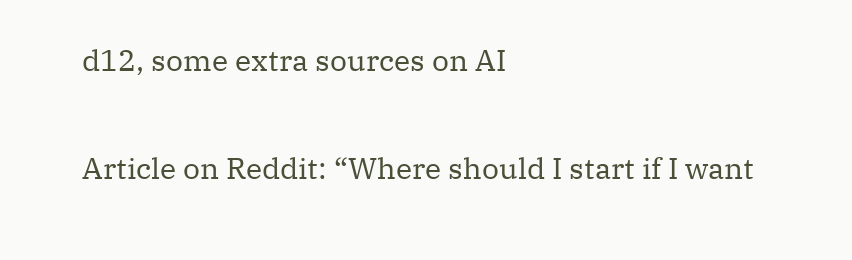d12, some extra sources on AI

Article on Reddit: “Where should I start if I want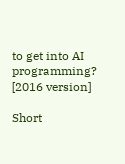to get into AI programming? [2016 version]

Short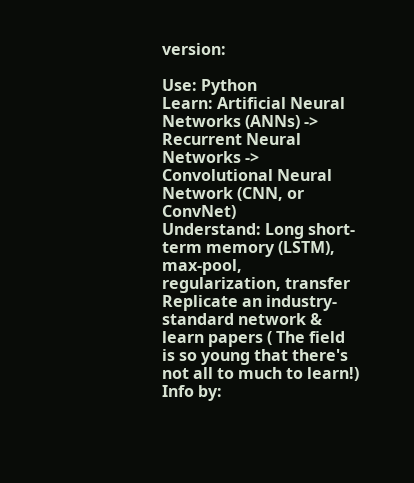version:

Use: Python
Learn: Artificial Neural Networks (ANNs) -> Recurrent Neural Networks -> Convolutional Neural Network (CNN, or ConvNet)
Understand: Long short-term memory (LSTM), max-pool, regularization, transfer
Replicate an industry-standard network & learn papers ( The field is so young that there's not all to much to learn!)
Info by: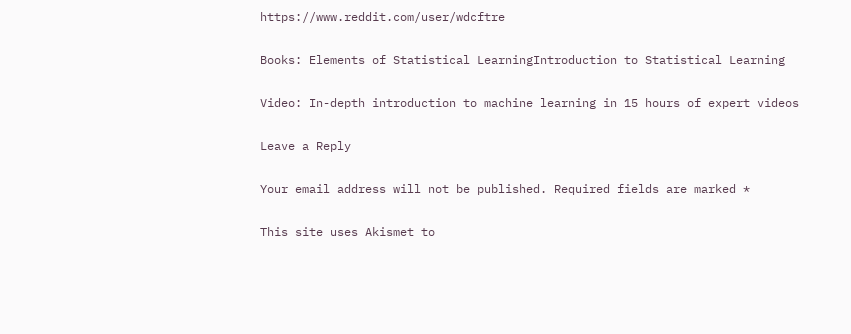https://www.reddit.com/user/wdcftre

Books: Elements of Statistical LearningIntroduction to Statistical Learning

Video: In-depth introduction to machine learning in 15 hours of expert videos

Leave a Reply

Your email address will not be published. Required fields are marked *

This site uses Akismet to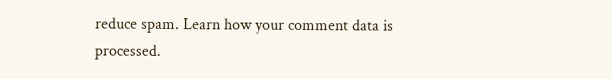reduce spam. Learn how your comment data is processed.